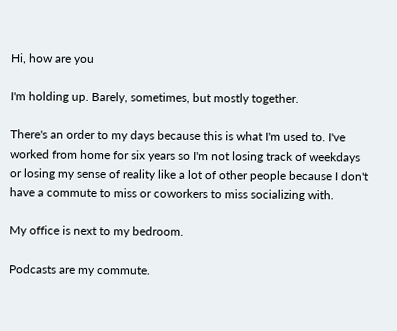Hi, how are you

I'm holding up. Barely, sometimes, but mostly together.

There's an order to my days because this is what I'm used to. I've worked from home for six years so I'm not losing track of weekdays or losing my sense of reality like a lot of other people because I don't have a commute to miss or coworkers to miss socializing with.

My office is next to my bedroom.

Podcasts are my commute.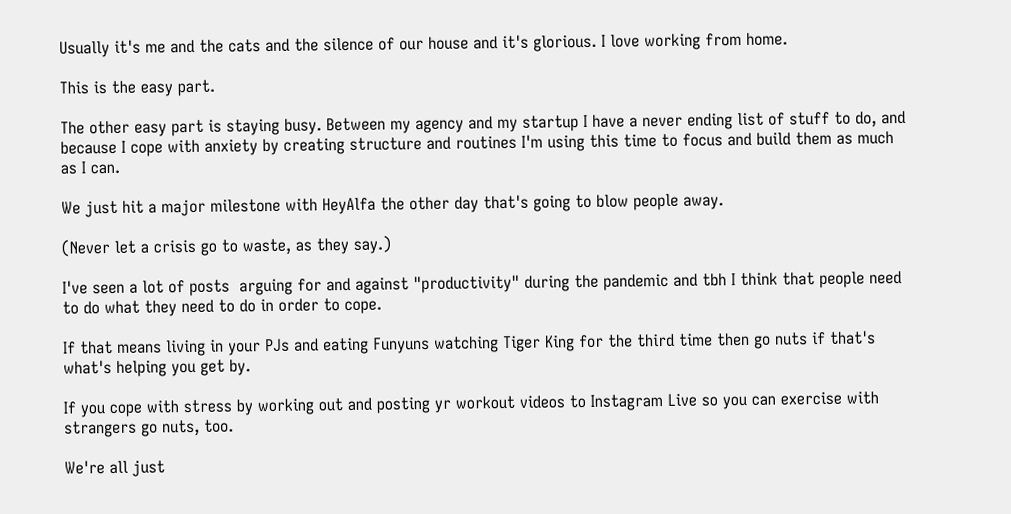Usually it's me and the cats and the silence of our house and it's glorious. I love working from home.

This is the easy part.

The other easy part is staying busy. Between my agency and my startup I have a never ending list of stuff to do, and because I cope with anxiety by creating structure and routines I'm using this time to focus and build them as much as I can.

We just hit a major milestone with HeyAlfa the other day that's going to blow people away.

(Never let a crisis go to waste, as they say.)

I've seen a lot of posts  arguing for and against "productivity" during the pandemic and tbh I think that people need to do what they need to do in order to cope.

If that means living in your PJs and eating Funyuns watching Tiger King for the third time then go nuts if that's what's helping you get by.

If you cope with stress by working out and posting yr workout videos to Instagram Live so you can exercise with strangers go nuts, too.

We're all just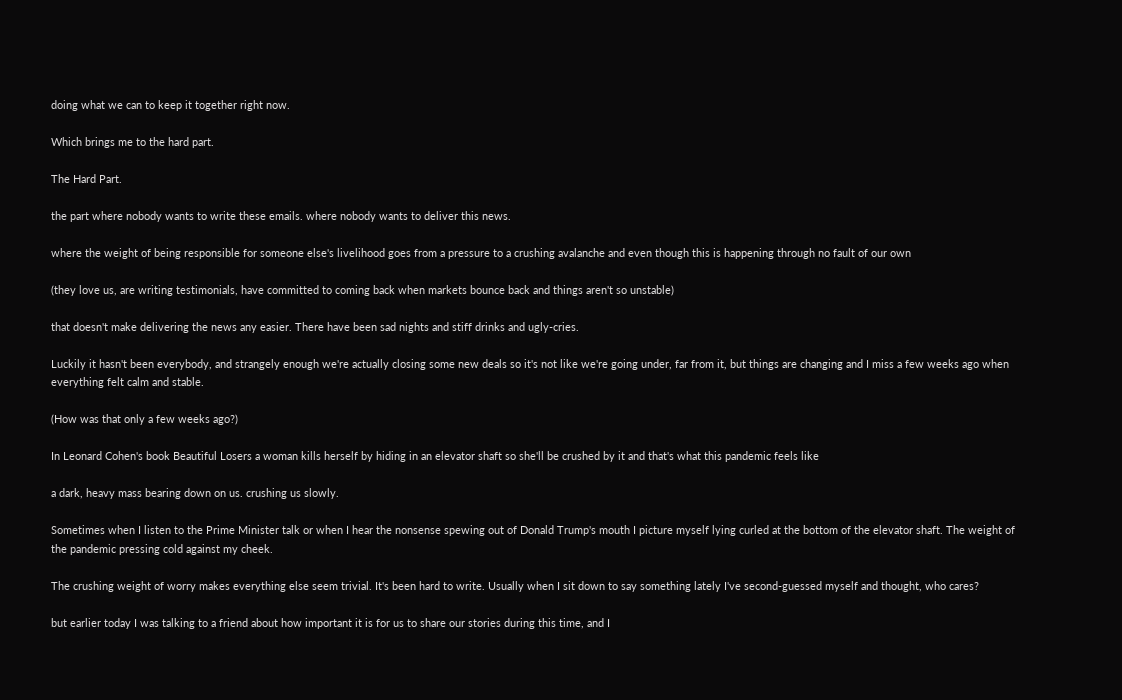doing what we can to keep it together right now.

Which brings me to the hard part.

The Hard Part.

the part where nobody wants to write these emails. where nobody wants to deliver this news.

where the weight of being responsible for someone else's livelihood goes from a pressure to a crushing avalanche and even though this is happening through no fault of our own

(they love us, are writing testimonials, have committed to coming back when markets bounce back and things aren't so unstable)

that doesn't make delivering the news any easier. There have been sad nights and stiff drinks and ugly-cries.

Luckily it hasn't been everybody, and strangely enough we're actually closing some new deals so it's not like we're going under, far from it, but things are changing and I miss a few weeks ago when everything felt calm and stable.

(How was that only a few weeks ago?)

In Leonard Cohen's book Beautiful Losers a woman kills herself by hiding in an elevator shaft so she'll be crushed by it and that's what this pandemic feels like

a dark, heavy mass bearing down on us. crushing us slowly.

Sometimes when I listen to the Prime Minister talk or when I hear the nonsense spewing out of Donald Trump's mouth I picture myself lying curled at the bottom of the elevator shaft. The weight of the pandemic pressing cold against my cheek.

The crushing weight of worry makes everything else seem trivial. It's been hard to write. Usually when I sit down to say something lately I've second-guessed myself and thought, who cares?

but earlier today I was talking to a friend about how important it is for us to share our stories during this time, and I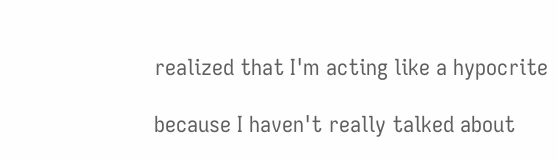realized that I'm acting like a hypocrite

because I haven't really talked about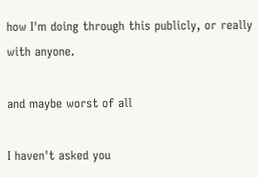how I'm doing through this publicly, or really with anyone.

and maybe worst of all

I haven't asked you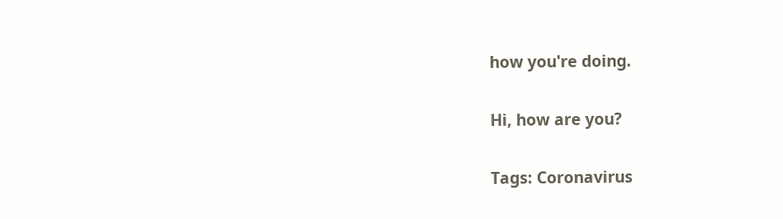how you're doing.

Hi, how are you?

Tags: Coronavirus